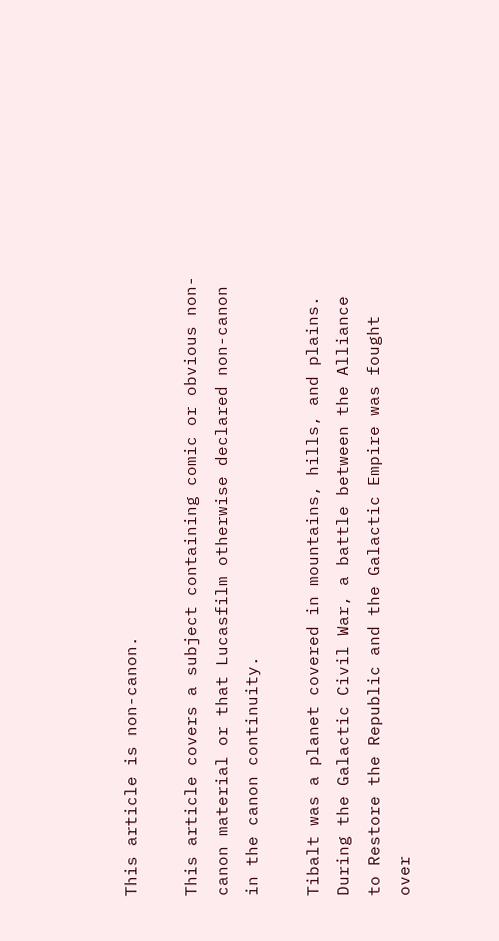This article is non-canon.

This article covers a subject containing comic or obvious non-canon material or that Lucasfilm otherwise declared non-canon in the canon continuity.

Tibalt was a planet covered in mountains, hills, and plains. During the Galactic Civil War, a battle between the Alliance to Restore the Republic and the Galactic Empire was fought over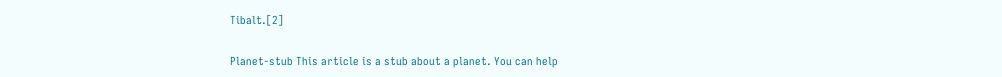Tibalt.[2]

Planet-stub This article is a stub about a planet. You can help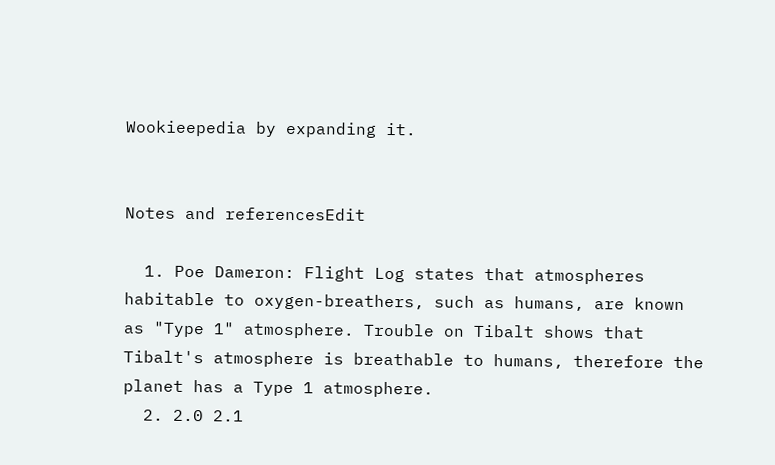Wookieepedia by expanding it.


Notes and referencesEdit

  1. Poe Dameron: Flight Log states that atmospheres habitable to oxygen-breathers, such as humans, are known as "Type 1" atmosphere. Trouble on Tibalt shows that Tibalt's atmosphere is breathable to humans, therefore the planet has a Type 1 atmosphere.
  2. 2.0 2.1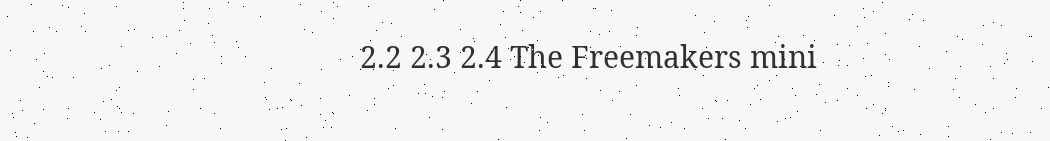2.2 2.3 2.4 The Freemakers mini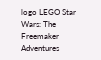logo LEGO Star Wars: The Freemaker Adventures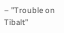– "Trouble on Tibalt"